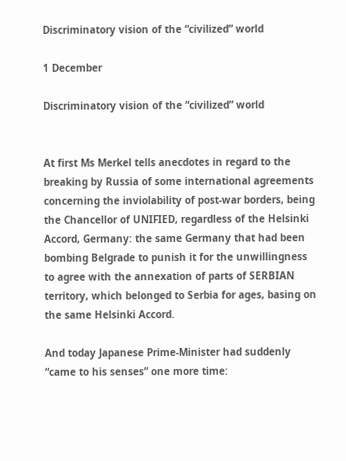Discriminatory vision of the “civilized” world

1 December

Discriminatory vision of the “civilized” world


At first Ms Merkel tells anecdotes in regard to the breaking by Russia of some international agreements concerning the inviolability of post-war borders, being the Chancellor of UNIFIED, regardless of the Helsinki Accord, Germany: the same Germany that had been bombing Belgrade to punish it for the unwillingness to agree with the annexation of parts of SERBIAN territory, which belonged to Serbia for ages, basing on the same Helsinki Accord.

And today Japanese Prime-Minister had suddenly “came to his senses” one more time: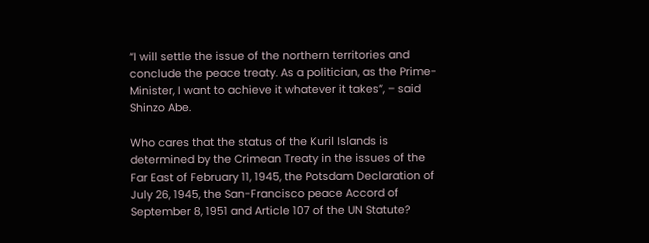“I will settle the issue of the northern territories and conclude the peace treaty. As a politician, as the Prime-Minister, I want to achieve it whatever it takes”, – said Shinzo Abe.

Who cares that the status of the Kuril Islands is determined by the Crimean Treaty in the issues of the Far East of February 11, 1945, the Potsdam Declaration of July 26, 1945, the San-Francisco peace Accord of September 8, 1951 and Article 107 of the UN Statute?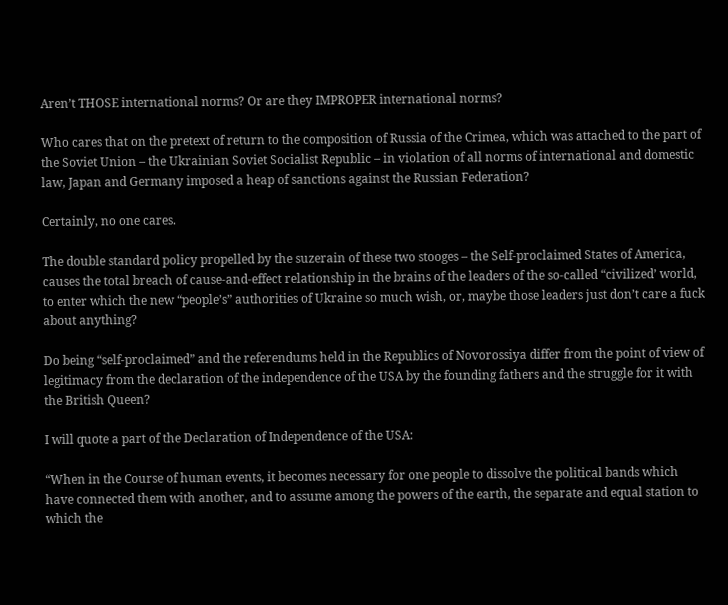Aren’t THOSE international norms? Or are they IMPROPER international norms?

Who cares that on the pretext of return to the composition of Russia of the Crimea, which was attached to the part of the Soviet Union – the Ukrainian Soviet Socialist Republic – in violation of all norms of international and domestic law, Japan and Germany imposed a heap of sanctions against the Russian Federation?

Certainly, no one cares.

The double standard policy propelled by the suzerain of these two stooges – the Self-proclaimed States of America, causes the total breach of cause-and-effect relationship in the brains of the leaders of the so-called “civilized’ world, to enter which the new “people’s” authorities of Ukraine so much wish, or, maybe those leaders just don’t care a fuck about anything?

Do being “self-proclaimed” and the referendums held in the Republics of Novorossiya differ from the point of view of legitimacy from the declaration of the independence of the USA by the founding fathers and the struggle for it with the British Queen?

I will quote a part of the Declaration of Independence of the USA:

“When in the Course of human events, it becomes necessary for one people to dissolve the political bands which have connected them with another, and to assume among the powers of the earth, the separate and equal station to which the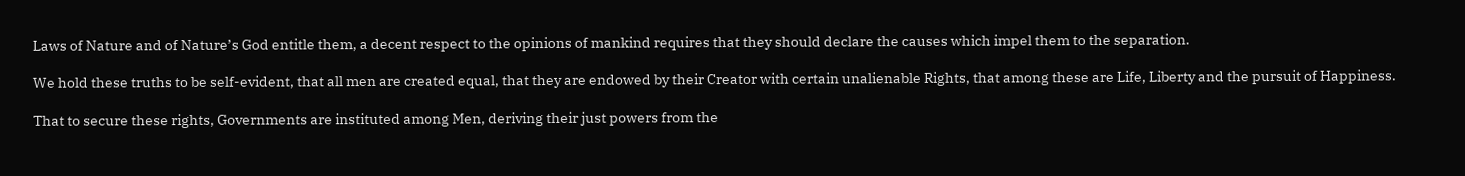Laws of Nature and of Nature’s God entitle them, a decent respect to the opinions of mankind requires that they should declare the causes which impel them to the separation.

We hold these truths to be self-evident, that all men are created equal, that they are endowed by their Creator with certain unalienable Rights, that among these are Life, Liberty and the pursuit of Happiness.

That to secure these rights, Governments are instituted among Men, deriving their just powers from the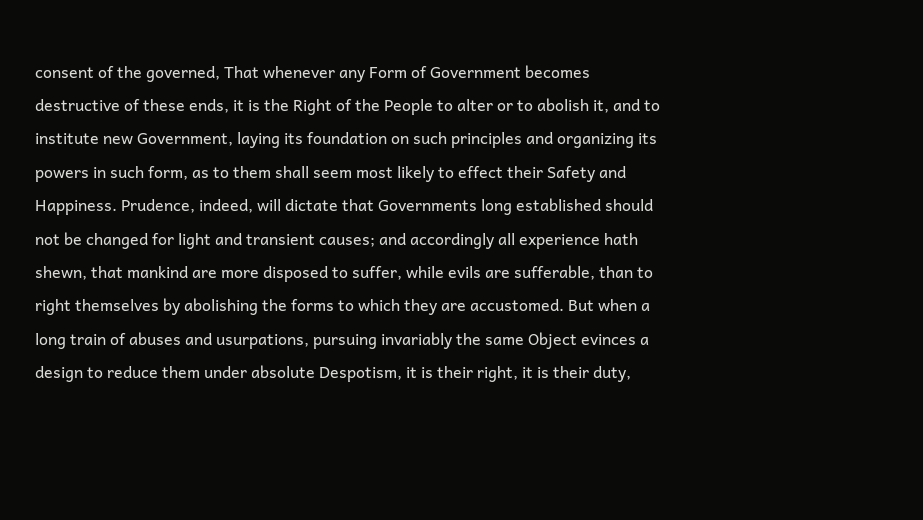consent of the governed, That whenever any Form of Government becomes destructive of these ends, it is the Right of the People to alter or to abolish it, and to institute new Government, laying its foundation on such principles and organizing its powers in such form, as to them shall seem most likely to effect their Safety and Happiness. Prudence, indeed, will dictate that Governments long established should not be changed for light and transient causes; and accordingly all experience hath shewn, that mankind are more disposed to suffer, while evils are sufferable, than to right themselves by abolishing the forms to which they are accustomed. But when a long train of abuses and usurpations, pursuing invariably the same Object evinces a design to reduce them under absolute Despotism, it is their right, it is their duty,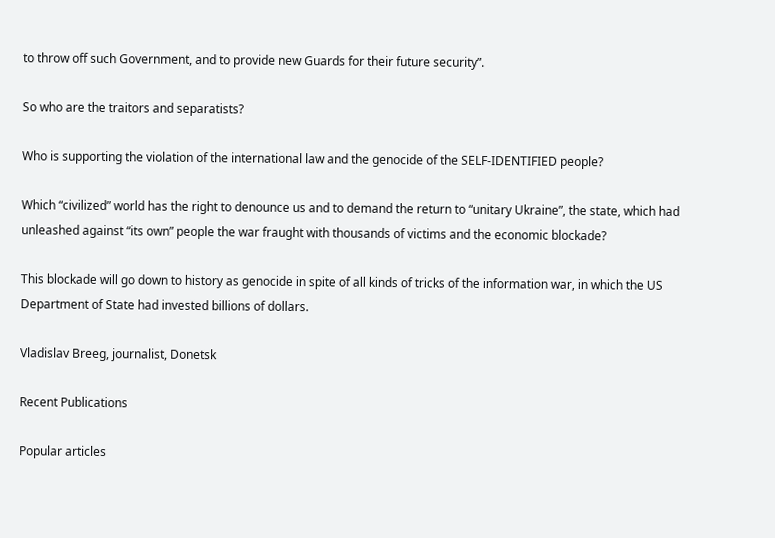to throw off such Government, and to provide new Guards for their future security”.

So who are the traitors and separatists?

Who is supporting the violation of the international law and the genocide of the SELF-IDENTIFIED people?

Which “civilized” world has the right to denounce us and to demand the return to “unitary Ukraine”, the state, which had unleashed against “its own” people the war fraught with thousands of victims and the economic blockade?

This blockade will go down to history as genocide in spite of all kinds of tricks of the information war, in which the US Department of State had invested billions of dollars.

Vladislav Breeg, journalist, Donetsk

Recent Publications

Popular articles